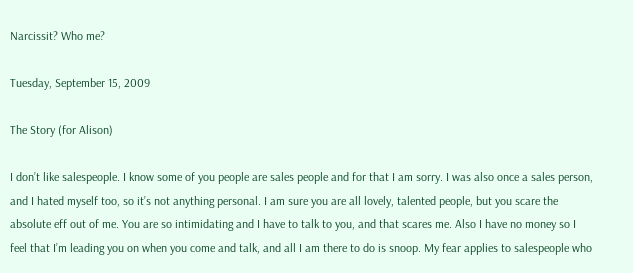Narcissit? Who me?

Tuesday, September 15, 2009

The Story (for Alison)

I don’t like salespeople. I know some of you people are sales people and for that I am sorry. I was also once a sales person, and I hated myself too, so it’s not anything personal. I am sure you are all lovely, talented people, but you scare the absolute eff out of me. You are so intimidating and I have to talk to you, and that scares me. Also I have no money so I feel that I’m leading you on when you come and talk, and all I am there to do is snoop. My fear applies to salespeople who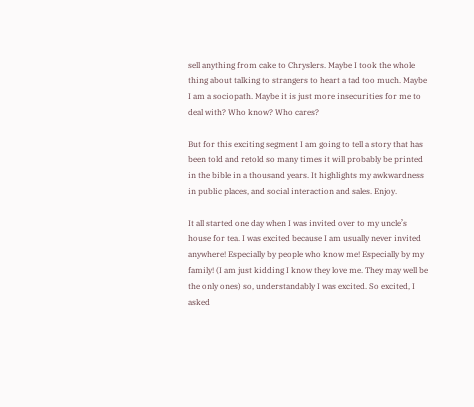sell anything from cake to Chryslers. Maybe I took the whole thing about talking to strangers to heart a tad too much. Maybe I am a sociopath. Maybe it is just more insecurities for me to deal with? Who know? Who cares?

But for this exciting segment I am going to tell a story that has been told and retold so many times it will probably be printed in the bible in a thousand years. It highlights my awkwardness in public places, and social interaction and sales. Enjoy.

It all started one day when I was invited over to my uncle’s house for tea. I was excited because I am usually never invited anywhere! Especially by people who know me! Especially by my family! (I am just kidding I know they love me. They may well be the only ones) so, understandably I was excited. So excited, I asked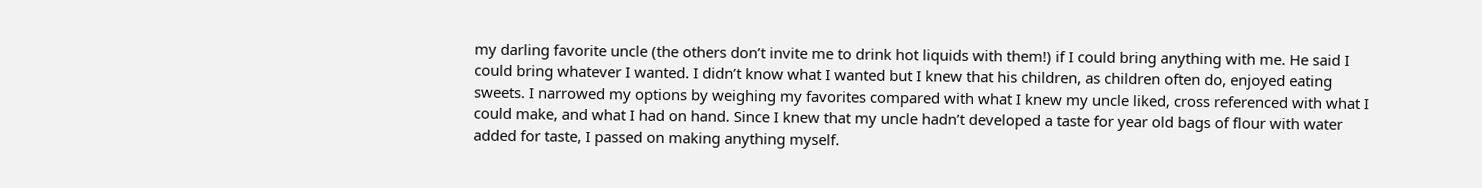my darling favorite uncle (the others don’t invite me to drink hot liquids with them!) if I could bring anything with me. He said I could bring whatever I wanted. I didn’t know what I wanted but I knew that his children, as children often do, enjoyed eating sweets. I narrowed my options by weighing my favorites compared with what I knew my uncle liked, cross referenced with what I could make, and what I had on hand. Since I knew that my uncle hadn’t developed a taste for year old bags of flour with water added for taste, I passed on making anything myself.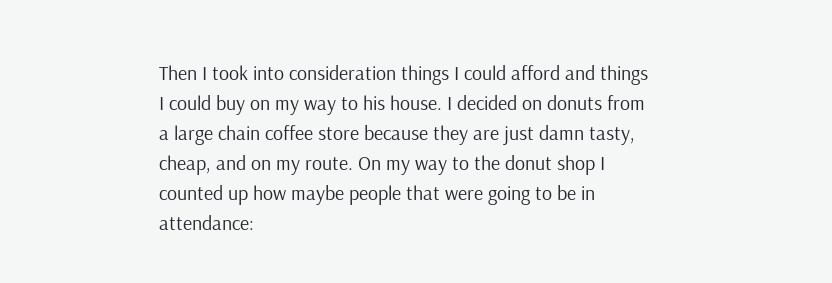Then I took into consideration things I could afford and things I could buy on my way to his house. I decided on donuts from a large chain coffee store because they are just damn tasty, cheap, and on my route. On my way to the donut shop I counted up how maybe people that were going to be in attendance: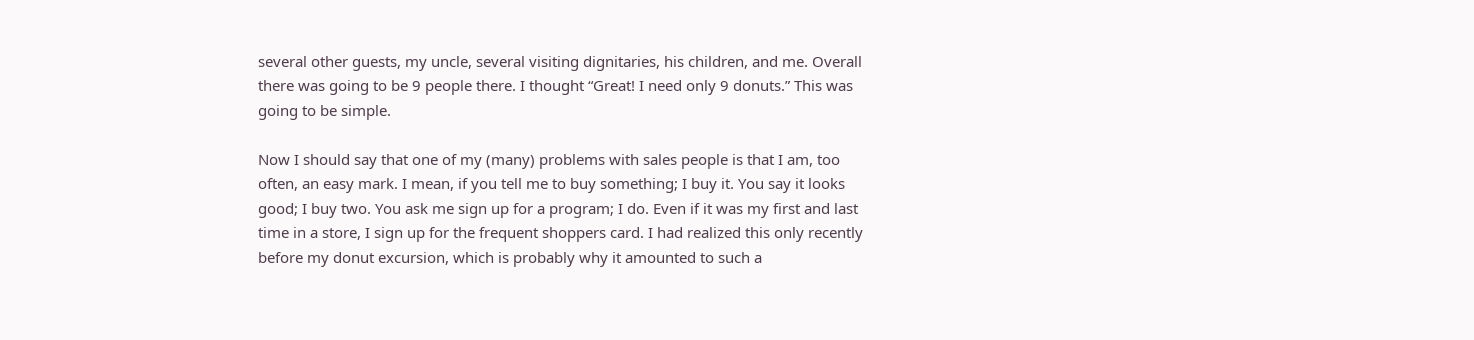several other guests, my uncle, several visiting dignitaries, his children, and me. Overall there was going to be 9 people there. I thought “Great! I need only 9 donuts.” This was going to be simple.

Now I should say that one of my (many) problems with sales people is that I am, too often, an easy mark. I mean, if you tell me to buy something; I buy it. You say it looks good; I buy two. You ask me sign up for a program; I do. Even if it was my first and last time in a store, I sign up for the frequent shoppers card. I had realized this only recently before my donut excursion, which is probably why it amounted to such a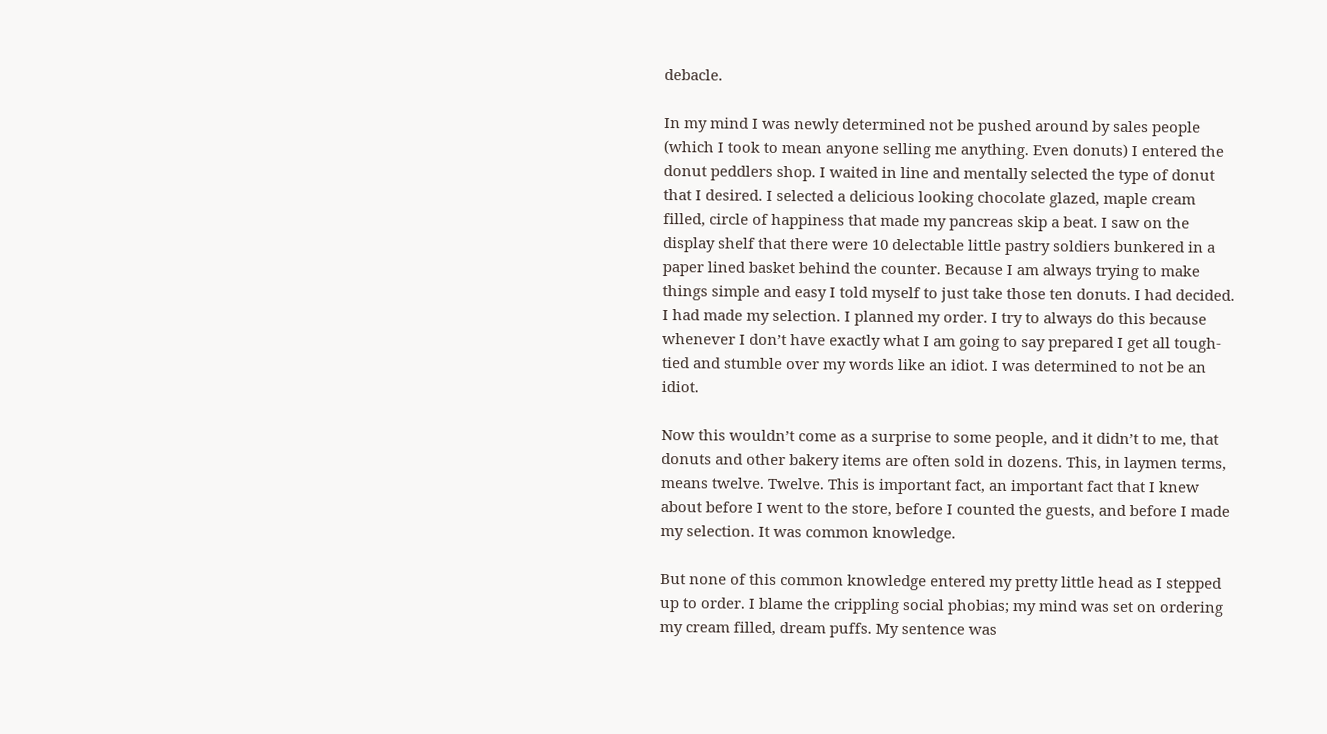debacle.

In my mind I was newly determined not be pushed around by sales people (which I took to mean anyone selling me anything. Even donuts) I entered the donut peddlers shop. I waited in line and mentally selected the type of donut that I desired. I selected a delicious looking chocolate glazed, maple cream filled, circle of happiness that made my pancreas skip a beat. I saw on the display shelf that there were 10 delectable little pastry soldiers bunkered in a paper lined basket behind the counter. Because I am always trying to make things simple and easy I told myself to just take those ten donuts. I had decided. I had made my selection. I planned my order. I try to always do this because whenever I don’t have exactly what I am going to say prepared I get all tough-tied and stumble over my words like an idiot. I was determined to not be an idiot.

Now this wouldn’t come as a surprise to some people, and it didn’t to me, that donuts and other bakery items are often sold in dozens. This, in laymen terms, means twelve. Twelve. This is important fact, an important fact that I knew about before I went to the store, before I counted the guests, and before I made my selection. It was common knowledge.

But none of this common knowledge entered my pretty little head as I stepped up to order. I blame the crippling social phobias; my mind was set on ordering my cream filled, dream puffs. My sentence was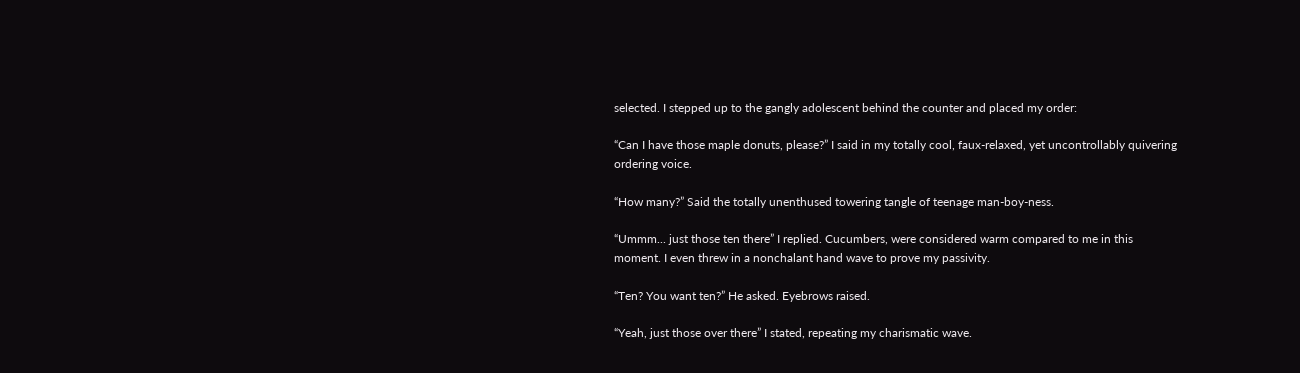selected. I stepped up to the gangly adolescent behind the counter and placed my order:

“Can I have those maple donuts, please?” I said in my totally cool, faux-relaxed, yet uncontrollably quivering ordering voice.

“How many?” Said the totally unenthused towering tangle of teenage man-boy-ness.

“Ummm... just those ten there” I replied. Cucumbers, were considered warm compared to me in this moment. I even threw in a nonchalant hand wave to prove my passivity.

“Ten? You want ten?” He asked. Eyebrows raised.

“Yeah, just those over there” I stated, repeating my charismatic wave.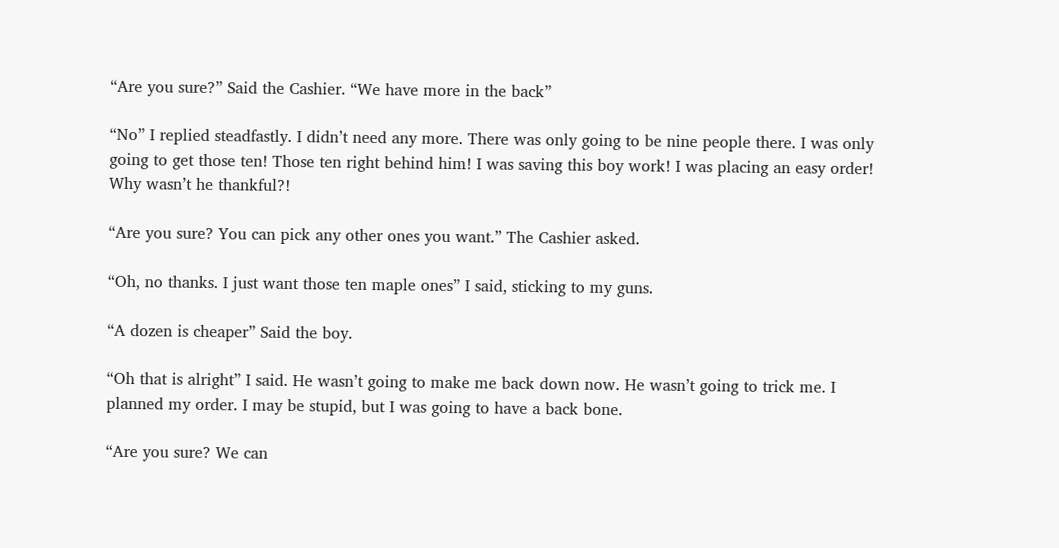“Are you sure?” Said the Cashier. “We have more in the back”

“No” I replied steadfastly. I didn’t need any more. There was only going to be nine people there. I was only going to get those ten! Those ten right behind him! I was saving this boy work! I was placing an easy order! Why wasn’t he thankful?!

“Are you sure? You can pick any other ones you want.” The Cashier asked.

“Oh, no thanks. I just want those ten maple ones” I said, sticking to my guns.

“A dozen is cheaper” Said the boy.

“Oh that is alright” I said. He wasn’t going to make me back down now. He wasn’t going to trick me. I planned my order. I may be stupid, but I was going to have a back bone.

“Are you sure? We can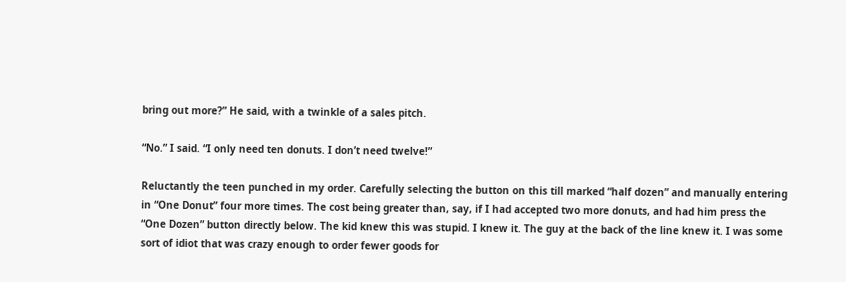bring out more?” He said, with a twinkle of a sales pitch.

“No.” I said. “I only need ten donuts. I don’t need twelve!”

Reluctantly the teen punched in my order. Carefully selecting the button on this till marked “half dozen” and manually entering in “One Donut” four more times. The cost being greater than, say, if I had accepted two more donuts, and had him press the “One Dozen” button directly below. The kid knew this was stupid. I knew it. The guy at the back of the line knew it. I was some sort of idiot that was crazy enough to order fewer goods for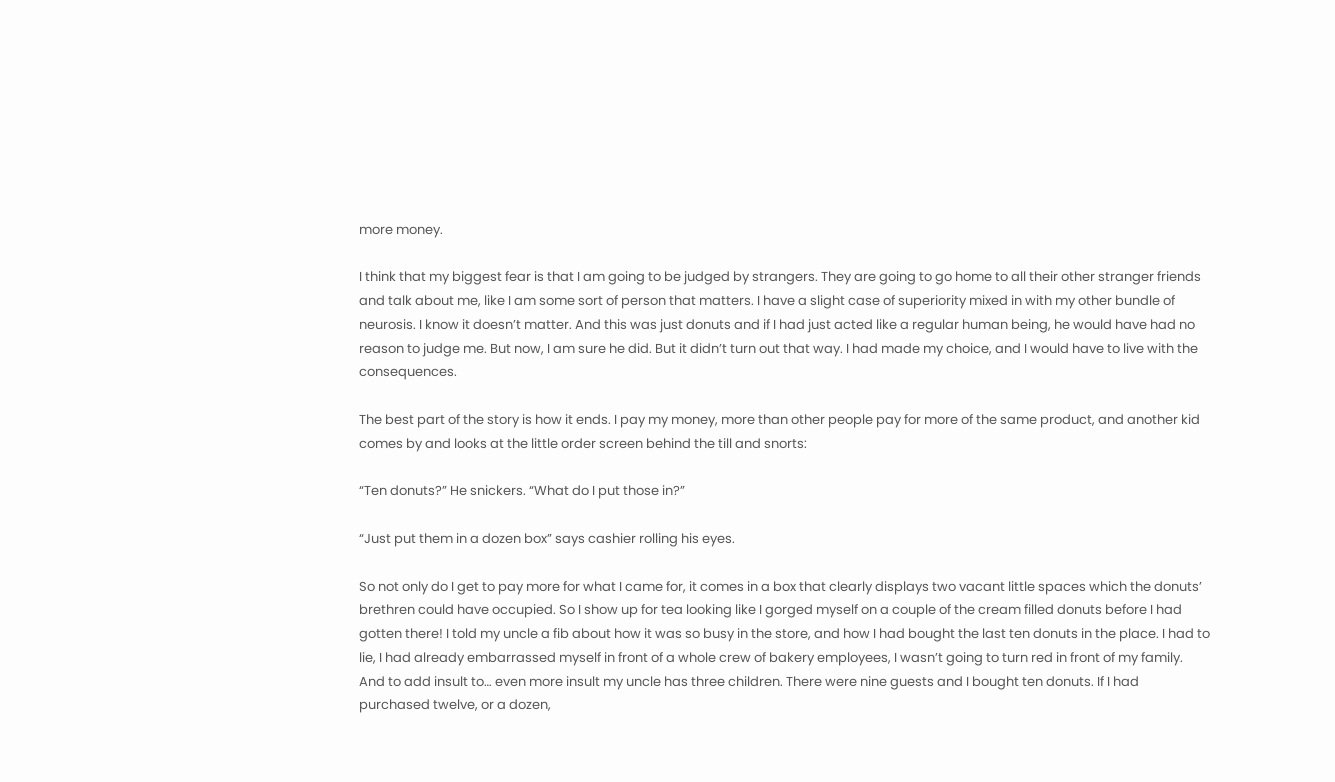more money.

I think that my biggest fear is that I am going to be judged by strangers. They are going to go home to all their other stranger friends and talk about me, like I am some sort of person that matters. I have a slight case of superiority mixed in with my other bundle of neurosis. I know it doesn’t matter. And this was just donuts and if I had just acted like a regular human being, he would have had no reason to judge me. But now, I am sure he did. But it didn’t turn out that way. I had made my choice, and I would have to live with the consequences.

The best part of the story is how it ends. I pay my money, more than other people pay for more of the same product, and another kid comes by and looks at the little order screen behind the till and snorts:

“Ten donuts?” He snickers. “What do I put those in?”

“Just put them in a dozen box” says cashier rolling his eyes.

So not only do I get to pay more for what I came for, it comes in a box that clearly displays two vacant little spaces which the donuts’ brethren could have occupied. So I show up for tea looking like I gorged myself on a couple of the cream filled donuts before I had gotten there! I told my uncle a fib about how it was so busy in the store, and how I had bought the last ten donuts in the place. I had to lie, I had already embarrassed myself in front of a whole crew of bakery employees, I wasn’t going to turn red in front of my family. And to add insult to… even more insult my uncle has three children. There were nine guests and I bought ten donuts. If I had purchased twelve, or a dozen,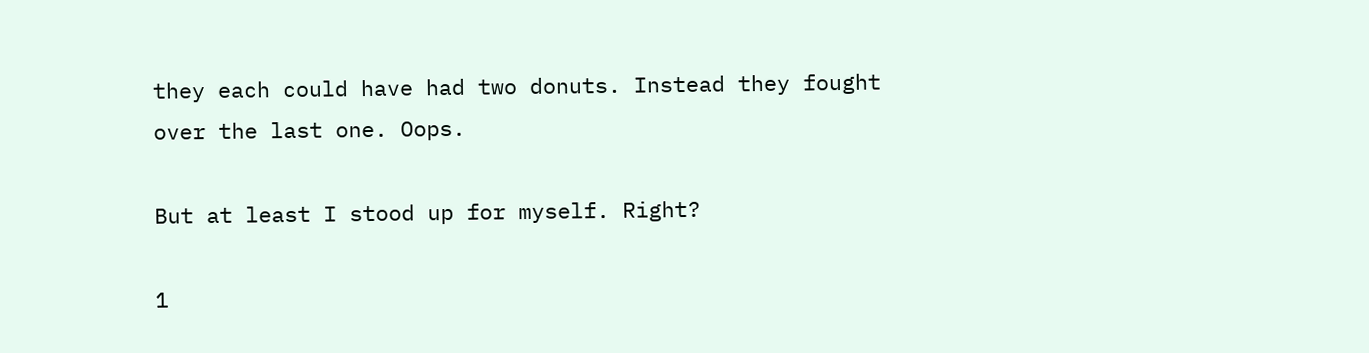they each could have had two donuts. Instead they fought over the last one. Oops.

But at least I stood up for myself. Right?

1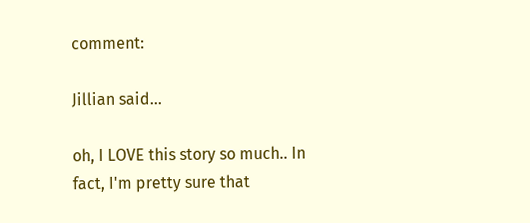comment:

Jillian said...

oh, I LOVE this story so much.. In fact, I'm pretty sure that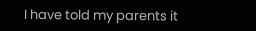I have told my parents it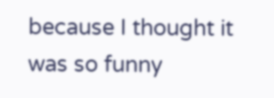because I thought it was so funny